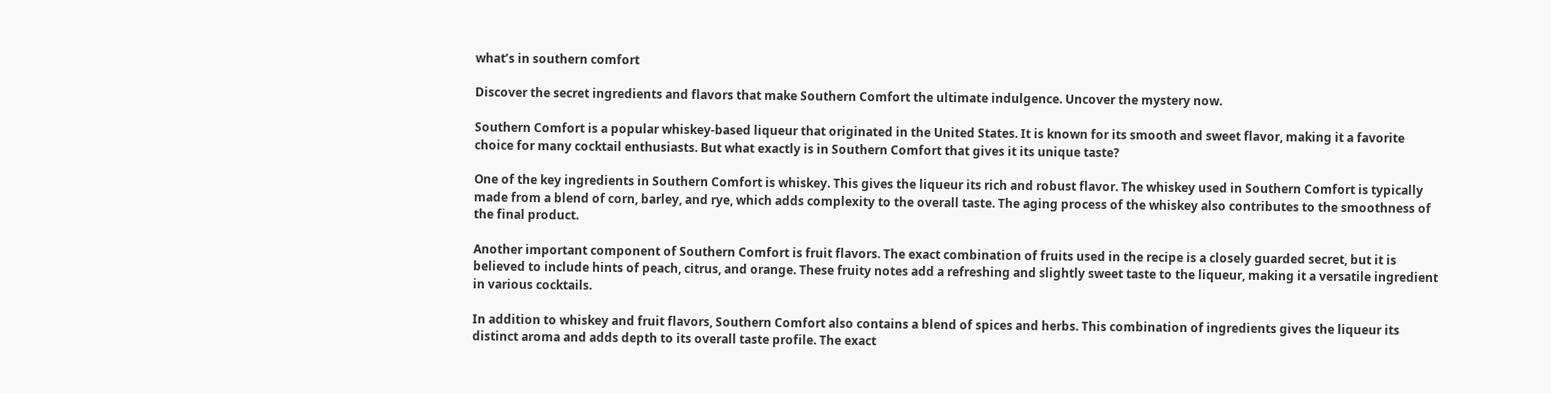what’s in southern comfort

Discover the secret ingredients and flavors that make Southern Comfort the ultimate indulgence. Uncover the mystery now.

Southern Comfort is a popular whiskey-based liqueur that originated in the United States. It is known for its smooth and sweet flavor, making it a favorite choice for many cocktail enthusiasts. But what exactly is in Southern Comfort that gives it its unique taste?

One of the key ingredients in Southern Comfort is whiskey. This gives the liqueur its rich and robust flavor. The whiskey used in Southern Comfort is typically made from a blend of corn, barley, and rye, which adds complexity to the overall taste. The aging process of the whiskey also contributes to the smoothness of the final product.

Another important component of Southern Comfort is fruit flavors. The exact combination of fruits used in the recipe is a closely guarded secret, but it is believed to include hints of peach, citrus, and orange. These fruity notes add a refreshing and slightly sweet taste to the liqueur, making it a versatile ingredient in various cocktails.

In addition to whiskey and fruit flavors, Southern Comfort also contains a blend of spices and herbs. This combination of ingredients gives the liqueur its distinct aroma and adds depth to its overall taste profile. The exact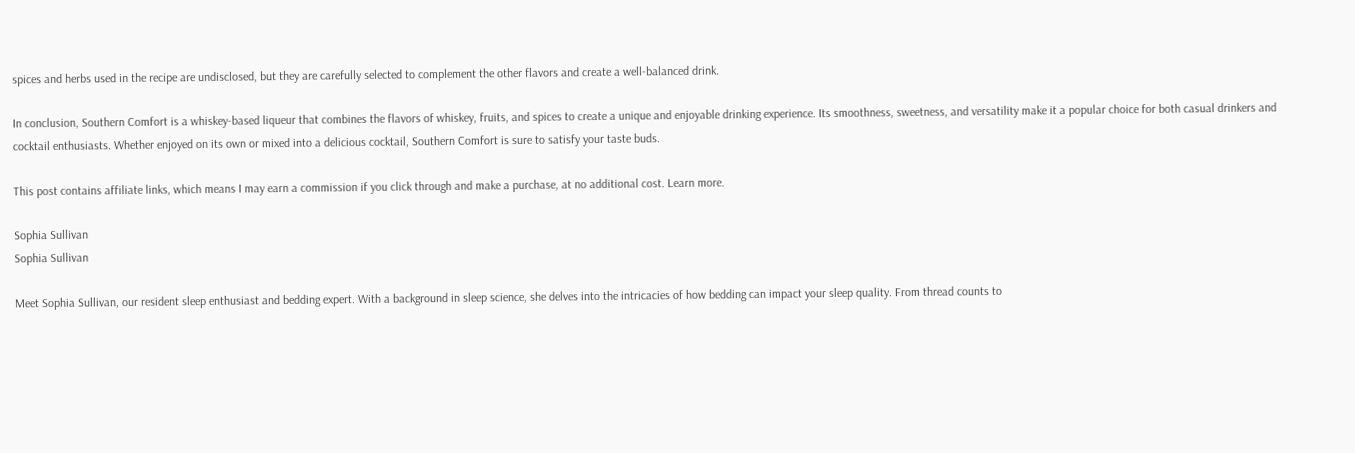spices and herbs used in the recipe are undisclosed, but they are carefully selected to complement the other flavors and create a well-balanced drink.

In conclusion, Southern Comfort is a whiskey-based liqueur that combines the flavors of whiskey, fruits, and spices to create a unique and enjoyable drinking experience. Its smoothness, sweetness, and versatility make it a popular choice for both casual drinkers and cocktail enthusiasts. Whether enjoyed on its own or mixed into a delicious cocktail, Southern Comfort is sure to satisfy your taste buds.

This post contains affiliate links, which means I may earn a commission if you click through and make a purchase, at no additional cost. Learn more.

Sophia Sullivan
Sophia Sullivan

Meet Sophia Sullivan, our resident sleep enthusiast and bedding expert. With a background in sleep science, she delves into the intricacies of how bedding can impact your sleep quality. From thread counts to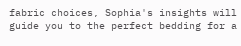fabric choices, Sophia's insights will guide you to the perfect bedding for a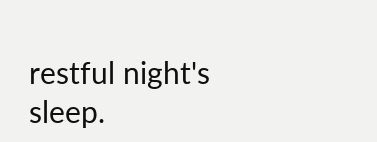restful night's sleep.